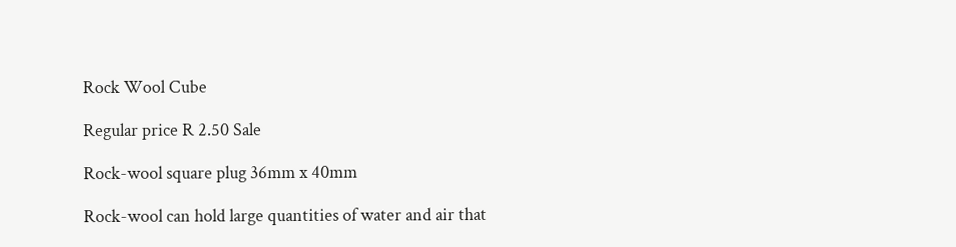Rock Wool Cube

Regular price R 2.50 Sale

Rock-wool square plug 36mm x 40mm

Rock-wool can hold large quantities of water and air that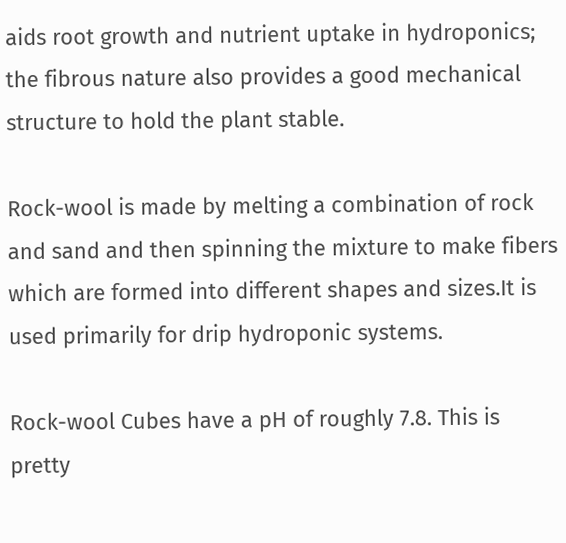aids root growth and nutrient uptake in hydroponics; the fibrous nature also provides a good mechanical structure to hold the plant stable.

Rock-wool is made by melting a combination of rock and sand and then spinning the mixture to make fibers which are formed into different shapes and sizes.It is used primarily for drip hydroponic systems.

Rock-wool Cubes have a pH of roughly 7.8. This is pretty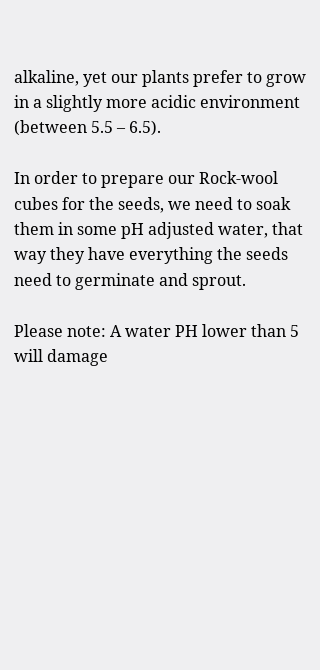alkaline, yet our plants prefer to grow in a slightly more acidic environment (between 5.5 – 6.5).

In order to prepare our Rock-wool cubes for the seeds, we need to soak them in some pH adjusted water, that way they have everything the seeds need to germinate and sprout.

Please note: A water PH lower than 5 will damage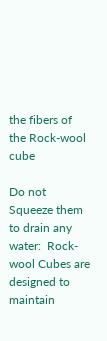the fibers of the Rock-wool cube

Do not Squeeze them to drain any water:  Rock-wool Cubes are designed to maintain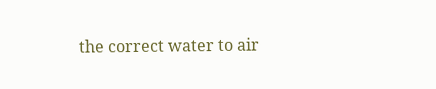the correct water to air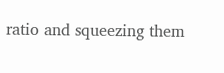ratio and squeezing them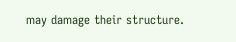may damage their structure.